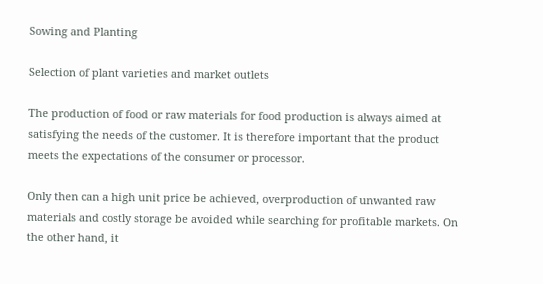Sowing and Planting

Selection of plant varieties and market outlets

The production of food or raw materials for food production is always aimed at satisfying the needs of the customer. It is therefore important that the product meets the expectations of the consumer or processor.

Only then can a high unit price be achieved, overproduction of unwanted raw materials and costly storage be avoided while searching for profitable markets. On the other hand, it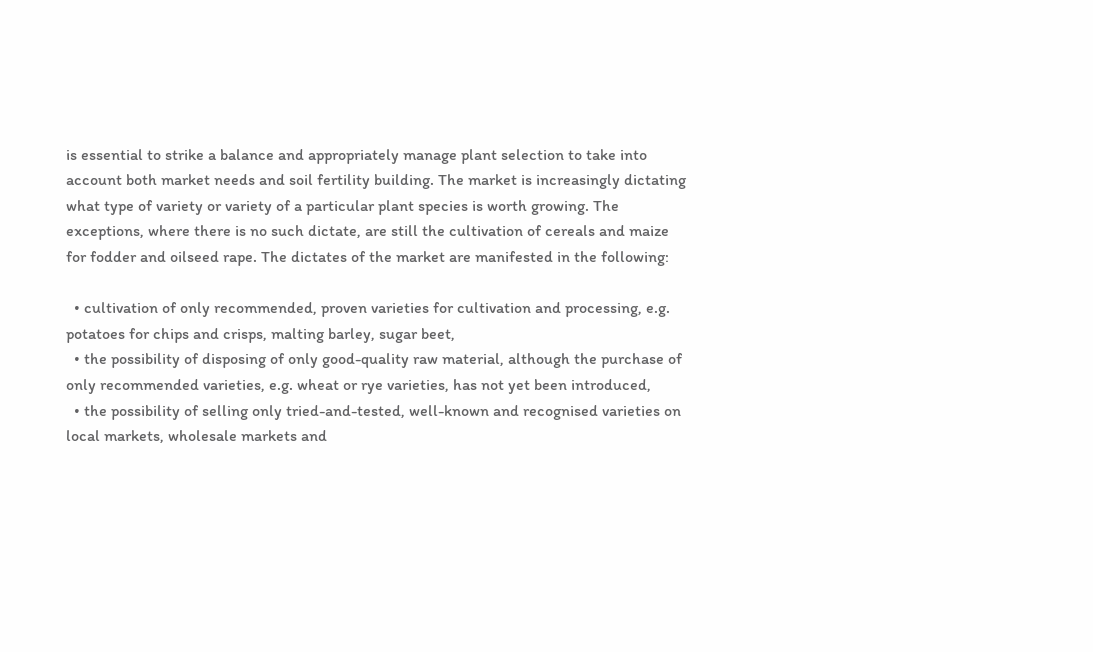is essential to strike a balance and appropriately manage plant selection to take into account both market needs and soil fertility building. The market is increasingly dictating what type of variety or variety of a particular plant species is worth growing. The exceptions, where there is no such dictate, are still the cultivation of cereals and maize for fodder and oilseed rape. The dictates of the market are manifested in the following:

  • cultivation of only recommended, proven varieties for cultivation and processing, e.g. potatoes for chips and crisps, malting barley, sugar beet,
  • the possibility of disposing of only good-quality raw material, although the purchase of only recommended varieties, e.g. wheat or rye varieties, has not yet been introduced,
  • the possibility of selling only tried-and-tested, well-known and recognised varieties on local markets, wholesale markets and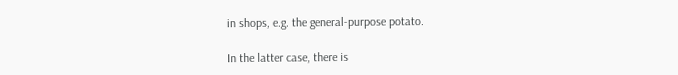in shops, e.g. the general-purpose potato.

In the latter case, there is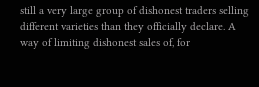still a very large group of dishonest traders selling different varieties than they officially declare. A way of limiting dishonest sales of, for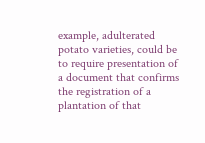example, adulterated potato varieties, could be to require presentation of a document that confirms the registration of a plantation of that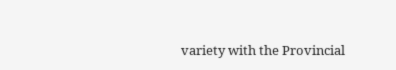variety with the Provincial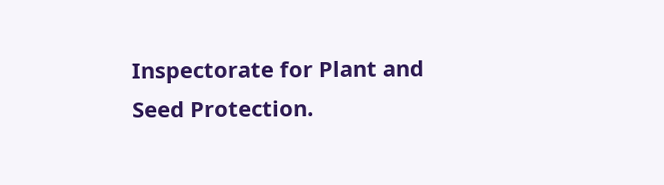Inspectorate for Plant and Seed Protection.